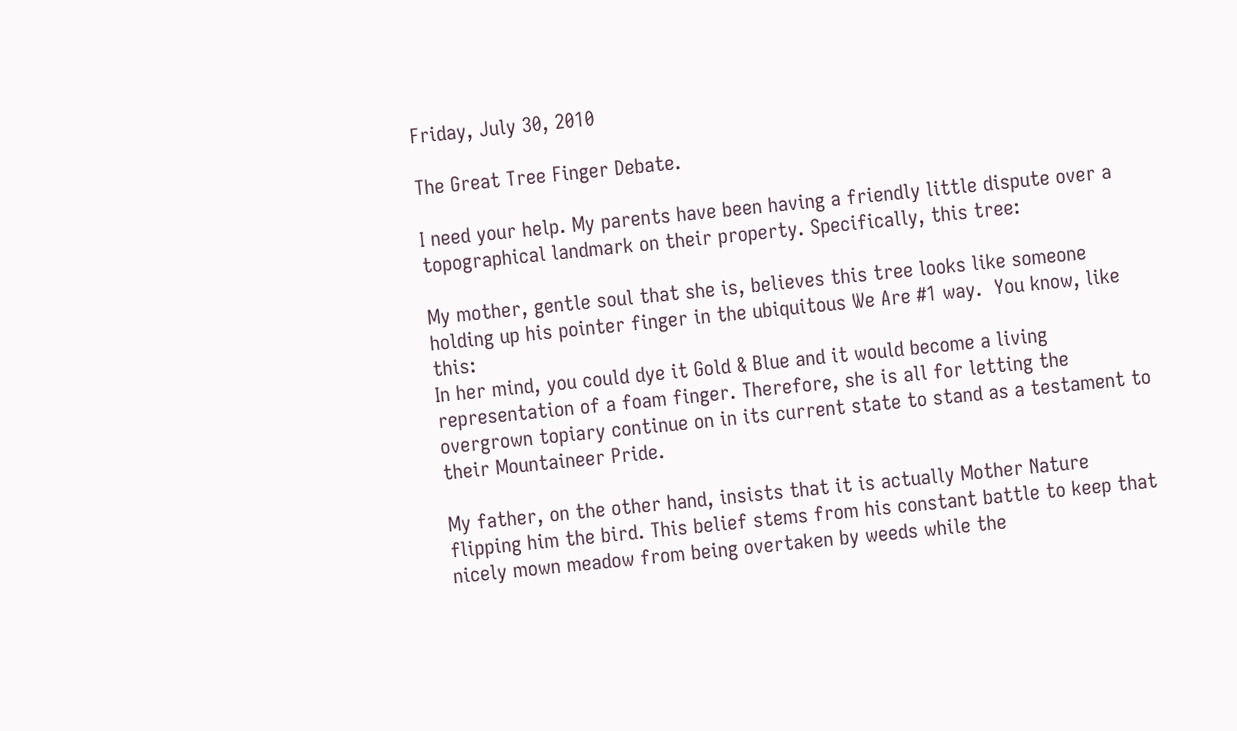Friday, July 30, 2010

The Great Tree Finger Debate.

I need your help. My parents have been having a friendly little dispute over a topographical landmark on their property. Specifically, this tree:

My mother, gentle soul that she is, believes this tree looks like someone holding up his pointer finger in the ubiquitous We Are #1 way.  You know, like this:
In her mind, you could dye it Gold & Blue and it would become a living representation of a foam finger. Therefore, she is all for letting the overgrown topiary continue on in its current state to stand as a testament to their Mountaineer Pride.

My father, on the other hand, insists that it is actually Mother Nature flipping him the bird. This belief stems from his constant battle to keep that nicely mown meadow from being overtaken by weeds while the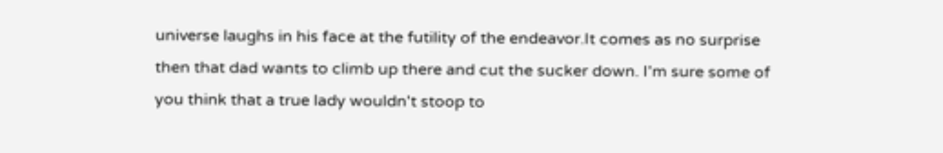universe laughs in his face at the futility of the endeavor.It comes as no surprise then that dad wants to climb up there and cut the sucker down. I'm sure some of you think that a true lady wouldn't stoop to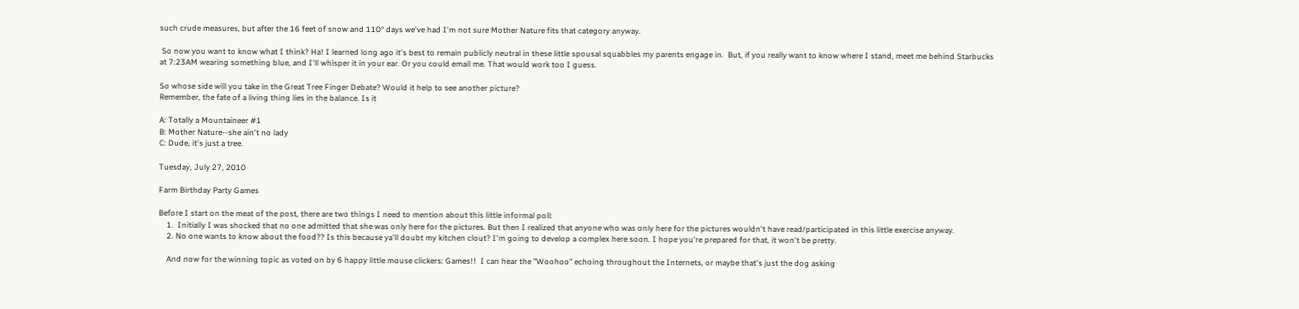such crude measures, but after the 16 feet of snow and 110° days we've had I'm not sure Mother Nature fits that category anyway.

 So now you want to know what I think? Ha! I learned long ago it's best to remain publicly neutral in these little spousal squabbles my parents engage in.  But, if you really want to know where I stand, meet me behind Starbucks at 7:23AM wearing something blue, and I'll whisper it in your ear. Or you could email me. That would work too I guess.

So whose side will you take in the Great Tree Finger Debate? Would it help to see another picture?
Remember, the fate of a living thing lies in the balance. Is it

A: Totally a Mountaineer #1
B: Mother Nature--she ain't no lady
C: Dude, it's just a tree.

Tuesday, July 27, 2010

Farm Birthday Party Games

Before I start on the meat of the post, there are two things I need to mention about this little informal poll:
    1.  Initially I was shocked that no one admitted that she was only here for the pictures. But then I realized that anyone who was only here for the pictures wouldn't have read/participated in this little exercise anyway.
    2. No one wants to know about the food?? Is this because ya'll doubt my kitchen clout? I'm going to develop a complex here soon. I hope you're prepared for that, it won't be pretty.

    And now for the winning topic as voted on by 6 happy little mouse clickers: Games!!  I can hear the "Woohoo" echoing throughout the Internets, or maybe that's just the dog asking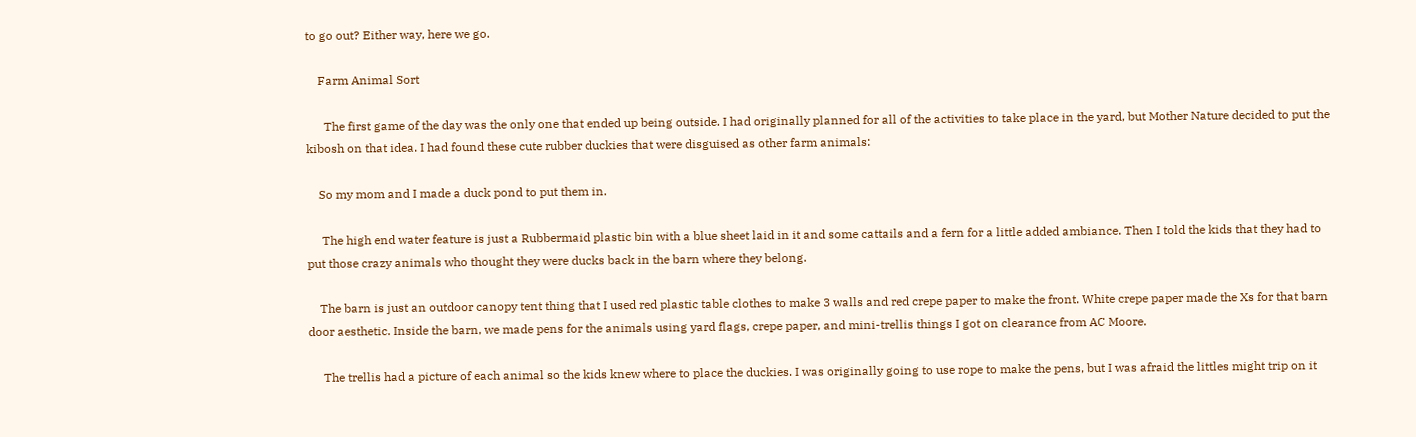to go out? Either way, here we go.

    Farm Animal Sort

      The first game of the day was the only one that ended up being outside. I had originally planned for all of the activities to take place in the yard, but Mother Nature decided to put the kibosh on that idea. I had found these cute rubber duckies that were disguised as other farm animals:

    So my mom and I made a duck pond to put them in.

     The high end water feature is just a Rubbermaid plastic bin with a blue sheet laid in it and some cattails and a fern for a little added ambiance. Then I told the kids that they had to put those crazy animals who thought they were ducks back in the barn where they belong.

    The barn is just an outdoor canopy tent thing that I used red plastic table clothes to make 3 walls and red crepe paper to make the front. White crepe paper made the Xs for that barn door aesthetic. Inside the barn, we made pens for the animals using yard flags, crepe paper, and mini-trellis things I got on clearance from AC Moore.

     The trellis had a picture of each animal so the kids knew where to place the duckies. I was originally going to use rope to make the pens, but I was afraid the littles might trip on it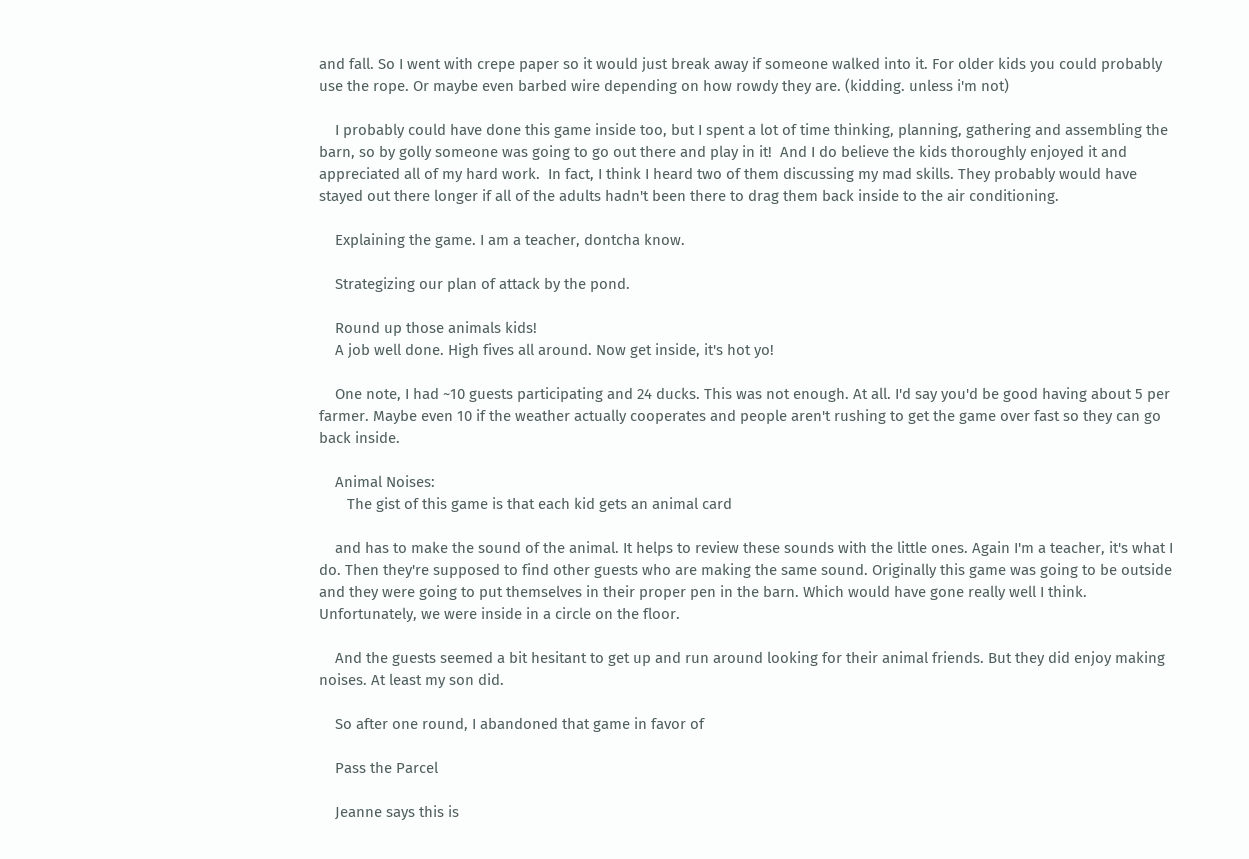and fall. So I went with crepe paper so it would just break away if someone walked into it. For older kids you could probably use the rope. Or maybe even barbed wire depending on how rowdy they are. (kidding. unless i'm not)

    I probably could have done this game inside too, but I spent a lot of time thinking, planning, gathering and assembling the barn, so by golly someone was going to go out there and play in it!  And I do believe the kids thoroughly enjoyed it and appreciated all of my hard work.  In fact, I think I heard two of them discussing my mad skills. They probably would have stayed out there longer if all of the adults hadn't been there to drag them back inside to the air conditioning.

    Explaining the game. I am a teacher, dontcha know.

    Strategizing our plan of attack by the pond.

    Round up those animals kids!
    A job well done. High fives all around. Now get inside, it's hot yo!

    One note, I had ~10 guests participating and 24 ducks. This was not enough. At all. I'd say you'd be good having about 5 per farmer. Maybe even 10 if the weather actually cooperates and people aren't rushing to get the game over fast so they can go back inside.

    Animal Noises:
       The gist of this game is that each kid gets an animal card

    and has to make the sound of the animal. It helps to review these sounds with the little ones. Again I'm a teacher, it's what I do. Then they're supposed to find other guests who are making the same sound. Originally this game was going to be outside and they were going to put themselves in their proper pen in the barn. Which would have gone really well I think. Unfortunately, we were inside in a circle on the floor.

    And the guests seemed a bit hesitant to get up and run around looking for their animal friends. But they did enjoy making noises. At least my son did.

    So after one round, I abandoned that game in favor of

    Pass the Parcel

    Jeanne says this is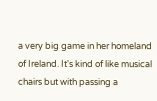a very big game in her homeland of Ireland. It's kind of like musical chairs but with passing a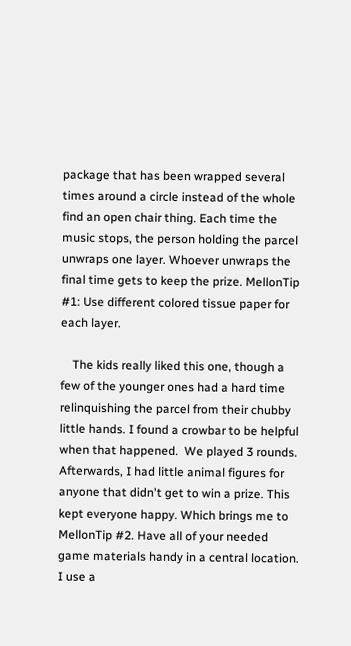package that has been wrapped several times around a circle instead of the whole find an open chair thing. Each time the music stops, the person holding the parcel unwraps one layer. Whoever unwraps the final time gets to keep the prize. MellonTip #1: Use different colored tissue paper for each layer.

    The kids really liked this one, though a few of the younger ones had a hard time relinquishing the parcel from their chubby little hands. I found a crowbar to be helpful when that happened.  We played 3 rounds. Afterwards, I had little animal figures for anyone that didn't get to win a prize. This kept everyone happy. Which brings me to MellonTip #2. Have all of your needed game materials handy in a central location. I use a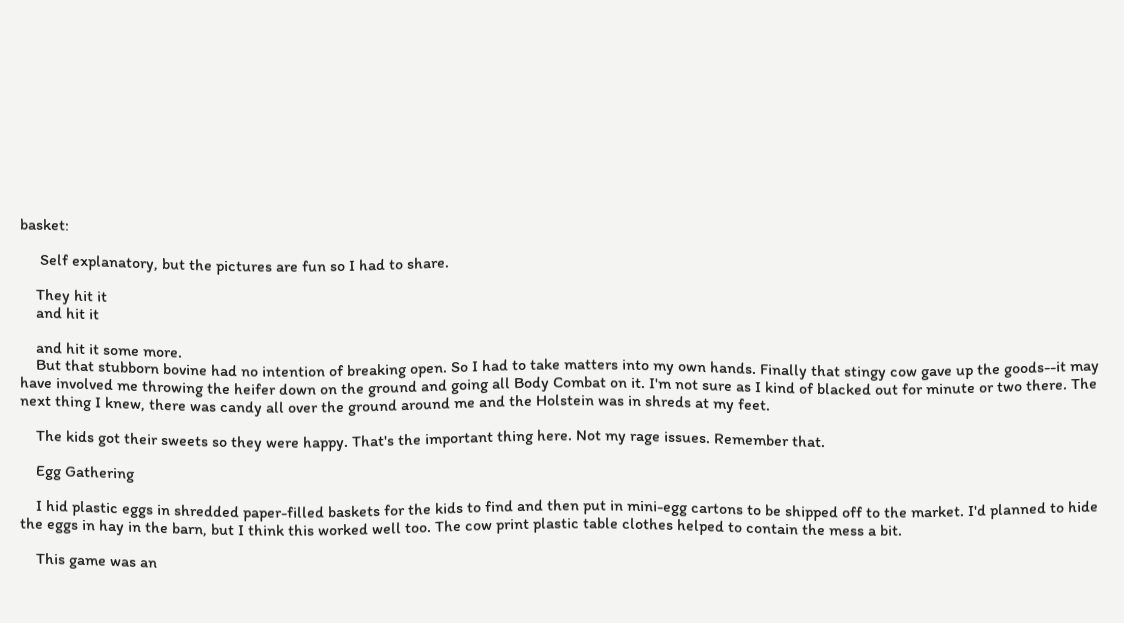basket:

     Self explanatory, but the pictures are fun so I had to share.

    They hit it
    and hit it

    and hit it some more.
    But that stubborn bovine had no intention of breaking open. So I had to take matters into my own hands. Finally that stingy cow gave up the goods--it may have involved me throwing the heifer down on the ground and going all Body Combat on it. I'm not sure as I kind of blacked out for minute or two there. The next thing I knew, there was candy all over the ground around me and the Holstein was in shreds at my feet.

    The kids got their sweets so they were happy. That's the important thing here. Not my rage issues. Remember that.

    Egg Gathering

    I hid plastic eggs in shredded paper-filled baskets for the kids to find and then put in mini-egg cartons to be shipped off to the market. I'd planned to hide the eggs in hay in the barn, but I think this worked well too. The cow print plastic table clothes helped to contain the mess a bit.

    This game was an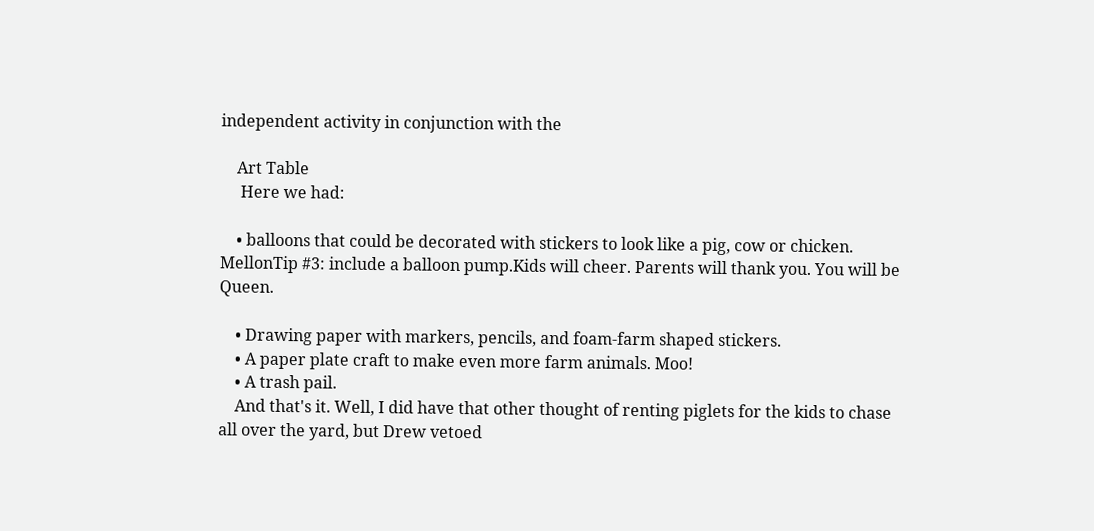independent activity in conjunction with the

    Art Table
     Here we had:

    • balloons that could be decorated with stickers to look like a pig, cow or chicken. MellonTip #3: include a balloon pump.Kids will cheer. Parents will thank you. You will be Queen.

    • Drawing paper with markers, pencils, and foam-farm shaped stickers.
    • A paper plate craft to make even more farm animals. Moo!
    • A trash pail.
    And that's it. Well, I did have that other thought of renting piglets for the kids to chase all over the yard, but Drew vetoed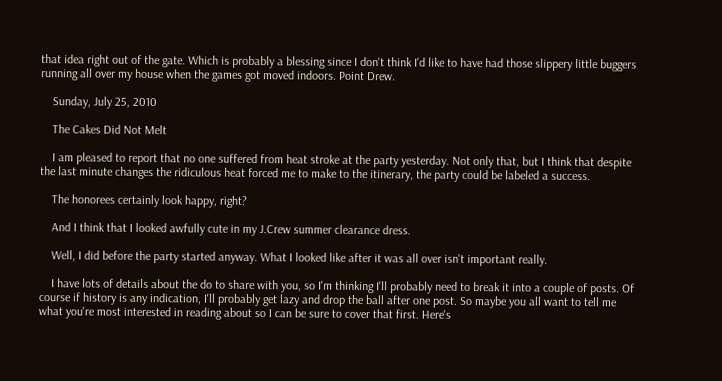that idea right out of the gate. Which is probably a blessing since I don't think I'd like to have had those slippery little buggers running all over my house when the games got moved indoors. Point Drew.

    Sunday, July 25, 2010

    The Cakes Did Not Melt

    I am pleased to report that no one suffered from heat stroke at the party yesterday. Not only that, but I think that despite the last minute changes the ridiculous heat forced me to make to the itinerary, the party could be labeled a success.

    The honorees certainly look happy, right?

    And I think that I looked awfully cute in my J.Crew summer clearance dress.

    Well, I did before the party started anyway. What I looked like after it was all over isn't important really.

    I have lots of details about the do to share with you, so I'm thinking I'll probably need to break it into a couple of posts. Of course if history is any indication, I'll probably get lazy and drop the ball after one post. So maybe you all want to tell me what you're most interested in reading about so I can be sure to cover that first. Here's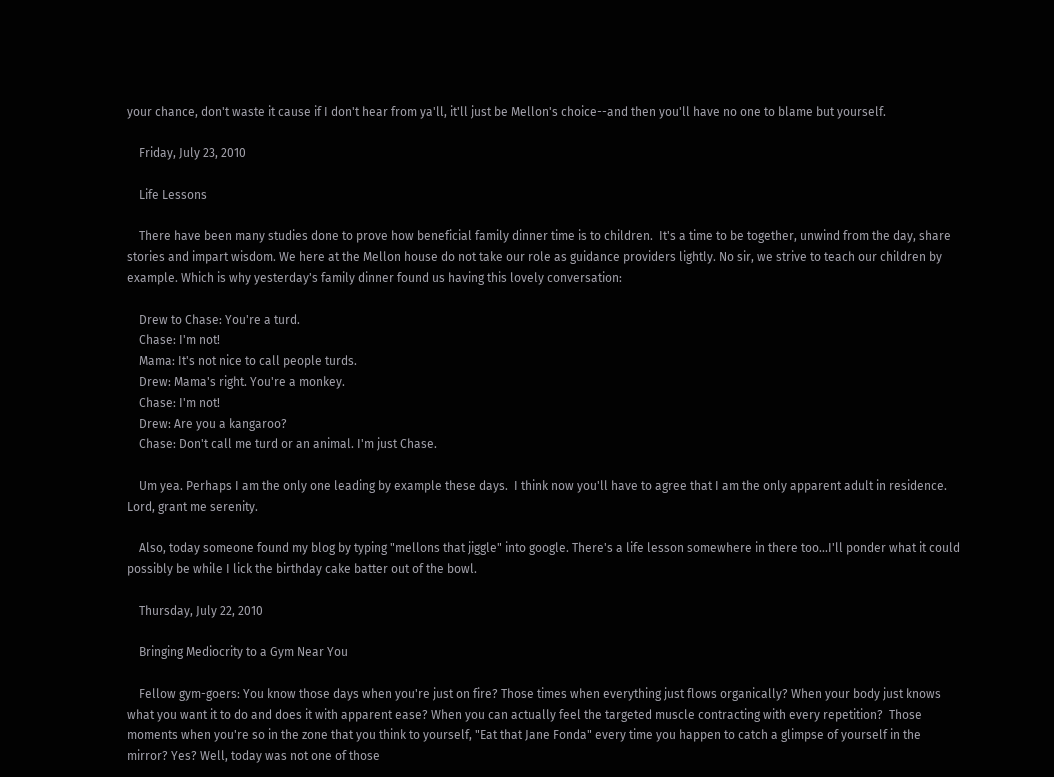your chance, don't waste it cause if I don't hear from ya'll, it'll just be Mellon's choice--and then you'll have no one to blame but yourself.

    Friday, July 23, 2010

    Life Lessons

    There have been many studies done to prove how beneficial family dinner time is to children.  It's a time to be together, unwind from the day, share stories and impart wisdom. We here at the Mellon house do not take our role as guidance providers lightly. No sir, we strive to teach our children by example. Which is why yesterday's family dinner found us having this lovely conversation:

    Drew to Chase: You're a turd.
    Chase: I'm not!
    Mama: It's not nice to call people turds.
    Drew: Mama's right. You're a monkey.
    Chase: I'm not!
    Drew: Are you a kangaroo?
    Chase: Don't call me turd or an animal. I'm just Chase.

    Um yea. Perhaps I am the only one leading by example these days.  I think now you'll have to agree that I am the only apparent adult in residence. Lord, grant me serenity.

    Also, today someone found my blog by typing "mellons that jiggle" into google. There's a life lesson somewhere in there too...I'll ponder what it could possibly be while I lick the birthday cake batter out of the bowl.

    Thursday, July 22, 2010

    Bringing Mediocrity to a Gym Near You

    Fellow gym-goers: You know those days when you're just on fire? Those times when everything just flows organically? When your body just knows what you want it to do and does it with apparent ease? When you can actually feel the targeted muscle contracting with every repetition?  Those moments when you're so in the zone that you think to yourself, "Eat that Jane Fonda" every time you happen to catch a glimpse of yourself in the mirror? Yes? Well, today was not one of those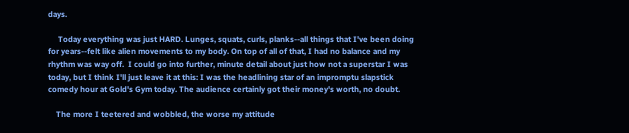days.

     Today everything was just HARD. Lunges, squats, curls, planks--all things that I've been doing for years--felt like alien movements to my body. On top of all of that, I had no balance and my rhythm was way off.  I could go into further, minute detail about just how not a superstar I was today, but I think I'll just leave it at this: I was the headlining star of an impromptu slapstick comedy hour at Gold's Gym today. The audience certainly got their money's worth, no doubt.

    The more I teetered and wobbled, the worse my attitude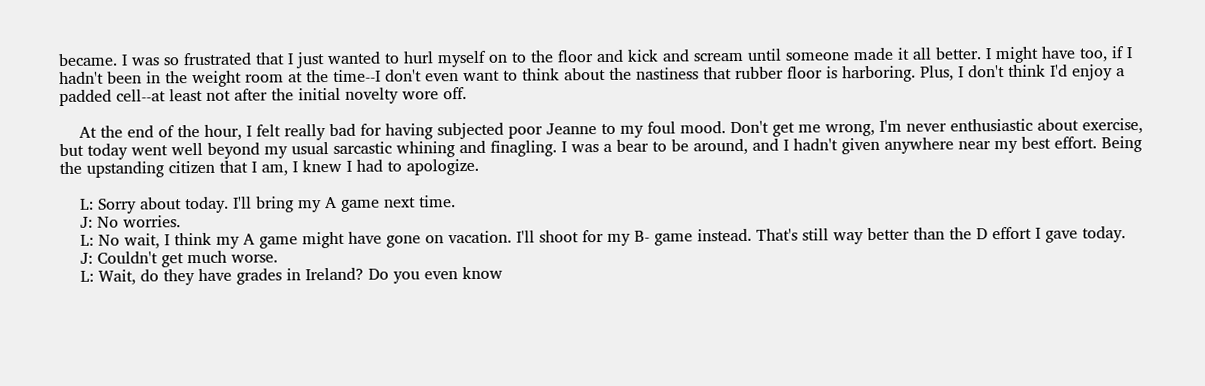became. I was so frustrated that I just wanted to hurl myself on to the floor and kick and scream until someone made it all better. I might have too, if I hadn't been in the weight room at the time--I don't even want to think about the nastiness that rubber floor is harboring. Plus, I don't think I'd enjoy a padded cell--at least not after the initial novelty wore off.

    At the end of the hour, I felt really bad for having subjected poor Jeanne to my foul mood. Don't get me wrong, I'm never enthusiastic about exercise, but today went well beyond my usual sarcastic whining and finagling. I was a bear to be around, and I hadn't given anywhere near my best effort. Being the upstanding citizen that I am, I knew I had to apologize.

    L: Sorry about today. I'll bring my A game next time.
    J: No worries.
    L: No wait, I think my A game might have gone on vacation. I'll shoot for my B- game instead. That's still way better than the D effort I gave today.
    J: Couldn't get much worse.
    L: Wait, do they have grades in Ireland? Do you even know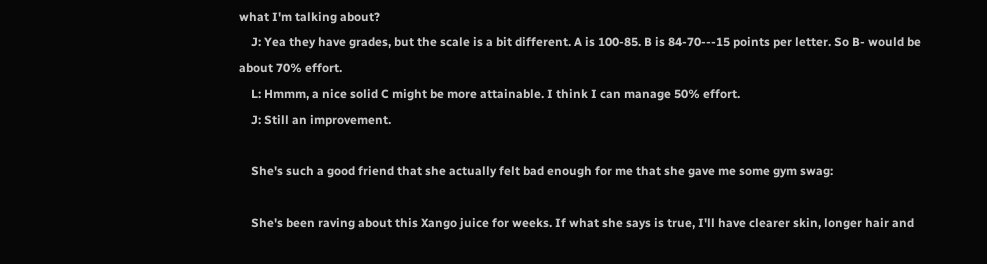what I'm talking about?
    J: Yea they have grades, but the scale is a bit different. A is 100-85. B is 84-70---15 points per letter. So B- would be about 70% effort.
    L: Hmmm, a nice solid C might be more attainable. I think I can manage 50% effort.
    J: Still an improvement.

    She's such a good friend that she actually felt bad enough for me that she gave me some gym swag:

    She's been raving about this Xango juice for weeks. If what she says is true, I'll have clearer skin, longer hair and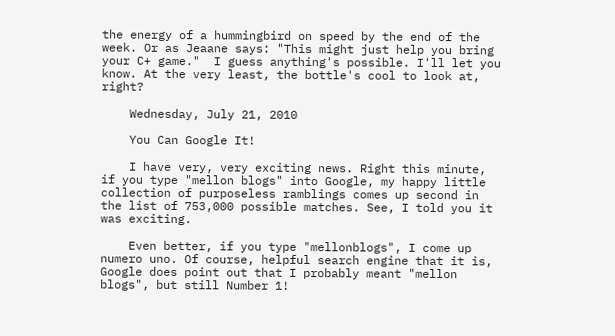the energy of a hummingbird on speed by the end of the week. Or as Jeaane says: "This might just help you bring your C+ game."  I guess anything's possible. I'll let you know. At the very least, the bottle's cool to look at, right?

    Wednesday, July 21, 2010

    You Can Google It!

    I have very, very exciting news. Right this minute, if you type "mellon blogs" into Google, my happy little collection of purposeless ramblings comes up second in the list of 753,000 possible matches. See, I told you it was exciting.

    Even better, if you type "mellonblogs", I come up numero uno. Of course, helpful search engine that it is, Google does point out that I probably meant "mellon blogs", but still Number 1!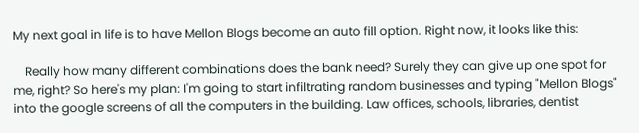My next goal in life is to have Mellon Blogs become an auto fill option. Right now, it looks like this:

    Really how many different combinations does the bank need? Surely they can give up one spot for me, right? So here's my plan: I'm going to start infiltrating random businesses and typing "Mellon Blogs" into the google screens of all the computers in the building. Law offices, schools, libraries, dentist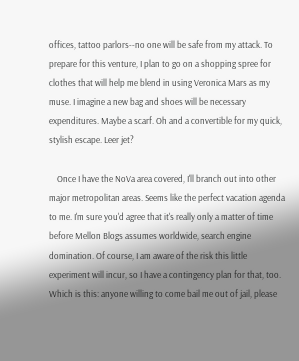offices, tattoo parlors--no one will be safe from my attack. To prepare for this venture, I plan to go on a shopping spree for clothes that will help me blend in using Veronica Mars as my muse. I imagine a new bag and shoes will be necessary expenditures. Maybe a scarf. Oh and a convertible for my quick, stylish escape. Leer jet?

    Once I have the NoVa area covered, I'll branch out into other major metropolitan areas. Seems like the perfect vacation agenda to me. I'm sure you'd agree that it's really only a matter of time before Mellon Blogs assumes worldwide, search engine domination. Of course, I am aware of the risk this little experiment will incur, so I have a contingency plan for that, too. Which is this: anyone willing to come bail me out of jail, please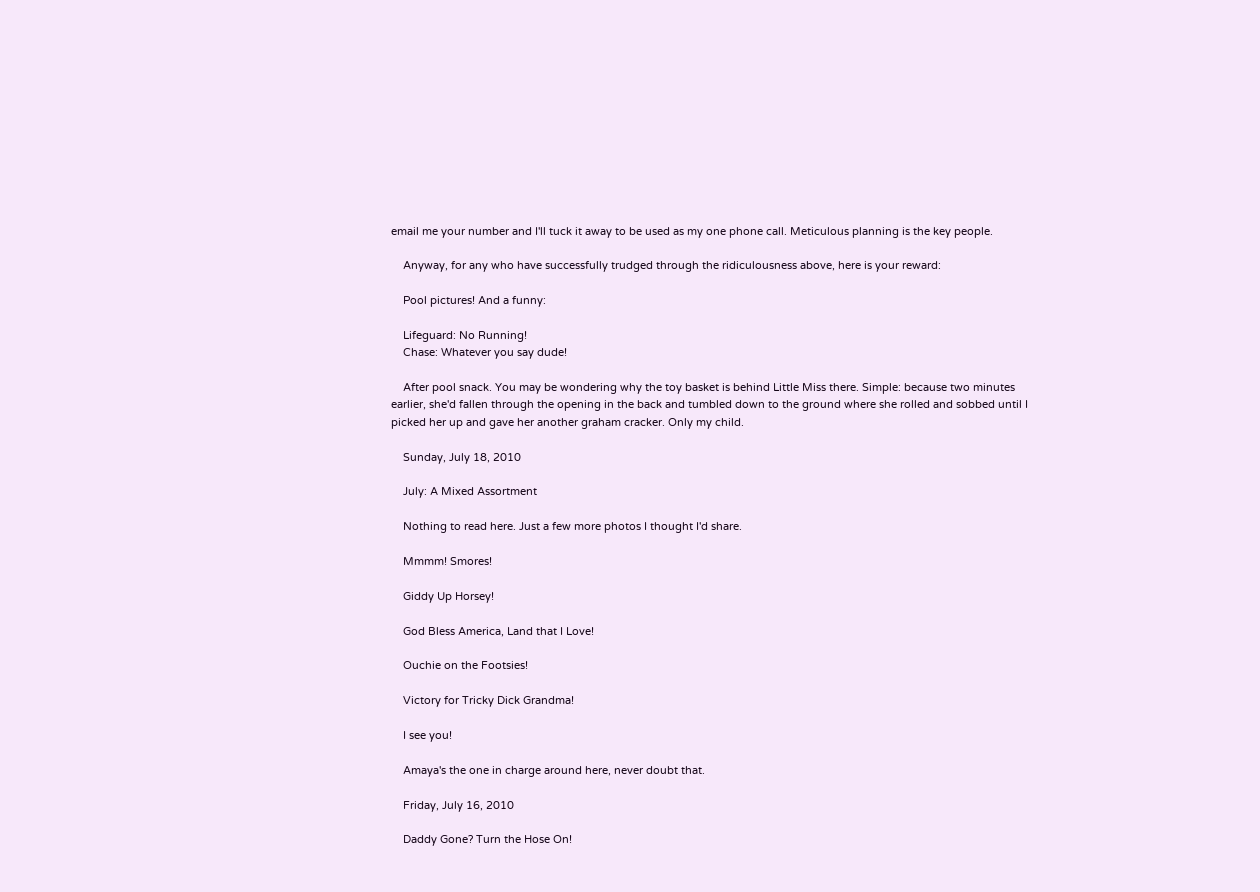email me your number and I'll tuck it away to be used as my one phone call. Meticulous planning is the key people.

    Anyway, for any who have successfully trudged through the ridiculousness above, here is your reward:

    Pool pictures! And a funny:

    Lifeguard: No Running!
    Chase: Whatever you say dude!

    After pool snack. You may be wondering why the toy basket is behind Little Miss there. Simple: because two minutes earlier, she'd fallen through the opening in the back and tumbled down to the ground where she rolled and sobbed until I picked her up and gave her another graham cracker. Only my child.

    Sunday, July 18, 2010

    July: A Mixed Assortment

    Nothing to read here. Just a few more photos I thought I'd share.

    Mmmm! Smores!

    Giddy Up Horsey!

    God Bless America, Land that I Love!

    Ouchie on the Footsies!

    Victory for Tricky Dick Grandma!

    I see you!

    Amaya's the one in charge around here, never doubt that.

    Friday, July 16, 2010

    Daddy Gone? Turn the Hose On!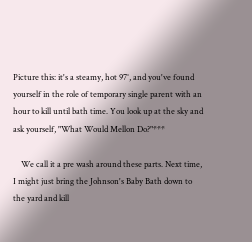Picture this: it's a steamy, hot 97°, and you've found yourself in the role of temporary single parent with an hour to kill until bath time. You look up at the sky and ask yourself, "What Would Mellon Do?"***

    We call it a pre wash around these parts. Next time, I might just bring the Johnson's Baby Bath down to the yard and kill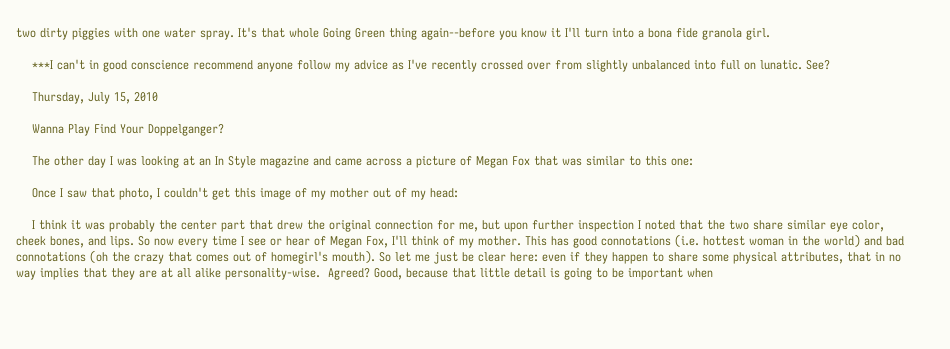two dirty piggies with one water spray. It's that whole Going Green thing again--before you know it I'll turn into a bona fide granola girl.

    ***I can't in good conscience recommend anyone follow my advice as I've recently crossed over from slightly unbalanced into full on lunatic. See?

    Thursday, July 15, 2010

    Wanna Play Find Your Doppelganger?

    The other day I was looking at an In Style magazine and came across a picture of Megan Fox that was similar to this one:

    Once I saw that photo, I couldn't get this image of my mother out of my head:

    I think it was probably the center part that drew the original connection for me, but upon further inspection I noted that the two share similar eye color, cheek bones, and lips. So now every time I see or hear of Megan Fox, I'll think of my mother. This has good connotations (i.e. hottest woman in the world) and bad connotations (oh the crazy that comes out of homegirl's mouth). So let me just be clear here: even if they happen to share some physical attributes, that in no way implies that they are at all alike personality-wise.  Agreed? Good, because that little detail is going to be important when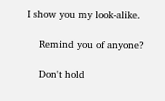I show you my look-alike.

    Remind you of anyone?

    Don't hold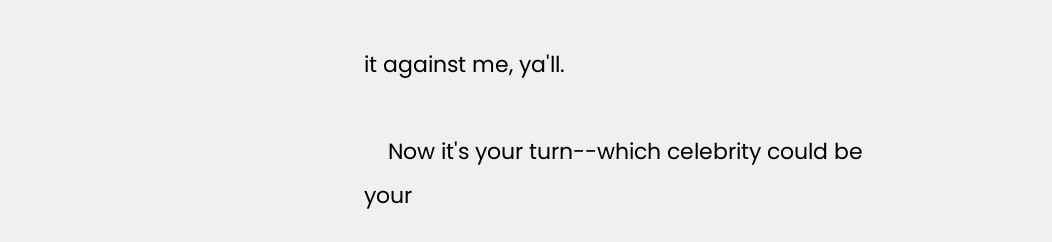it against me, ya'll.

    Now it's your turn--which celebrity could be your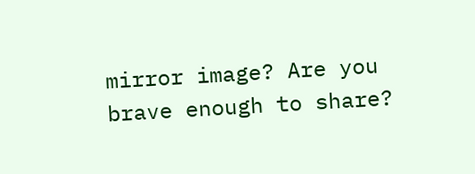mirror image? Are you brave enough to share?